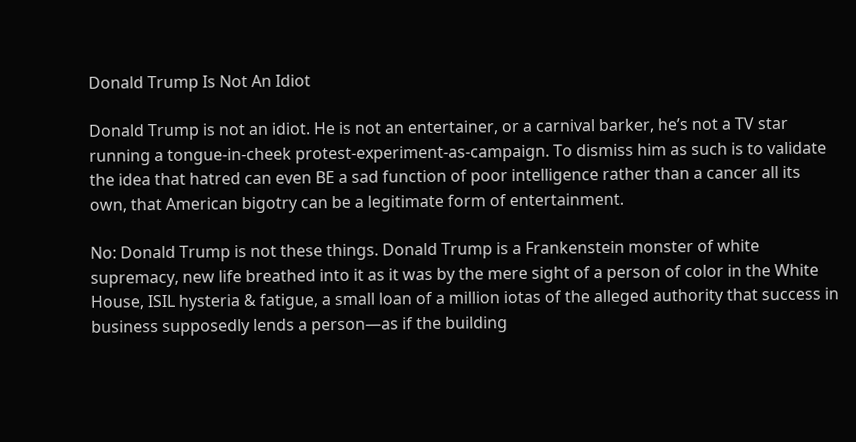Donald Trump Is Not An Idiot

Donald Trump is not an idiot. He is not an entertainer, or a carnival barker, he’s not a TV star running a tongue-in-cheek protest-experiment-as-campaign. To dismiss him as such is to validate the idea that hatred can even BE a sad function of poor intelligence rather than a cancer all its own, that American bigotry can be a legitimate form of entertainment.

No: Donald Trump is not these things. Donald Trump is a Frankenstein monster of white supremacy, new life breathed into it as it was by the mere sight of a person of color in the White House, ISIL hysteria & fatigue, a small loan of a million iotas of the alleged authority that success in business supposedly lends a person—as if the building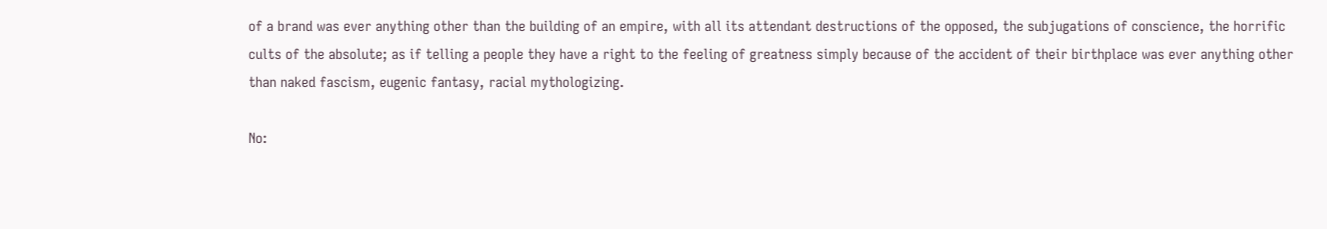of a brand was ever anything other than the building of an empire, with all its attendant destructions of the opposed, the subjugations of conscience, the horrific cults of the absolute; as if telling a people they have a right to the feeling of greatness simply because of the accident of their birthplace was ever anything other than naked fascism, eugenic fantasy, racial mythologizing.

No: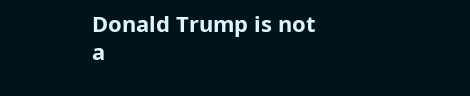Donald Trump is not a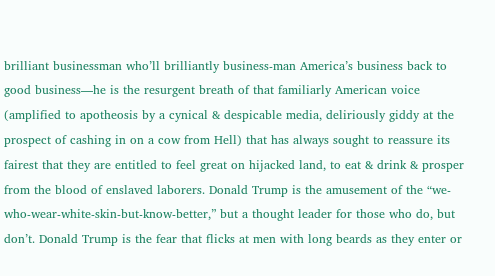brilliant businessman who’ll brilliantly business-man America’s business back to good business—he is the resurgent breath of that familiarly American voice (amplified to apotheosis by a cynical & despicable media, deliriously giddy at the prospect of cashing in on a cow from Hell) that has always sought to reassure its fairest that they are entitled to feel great on hijacked land, to eat & drink & prosper from the blood of enslaved laborers. Donald Trump is the amusement of the “we-who-wear-white-skin-but-know-better,” but a thought leader for those who do, but don’t. Donald Trump is the fear that flicks at men with long beards as they enter or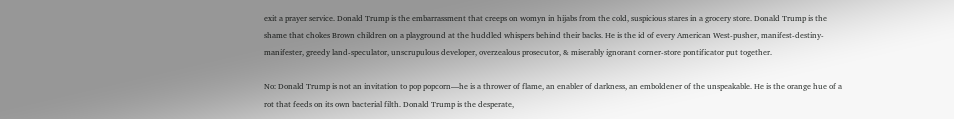exit a prayer service. Donald Trump is the embarrassment that creeps on womyn in hijabs from the cold, suspicious stares in a grocery store. Donald Trump is the shame that chokes Brown children on a playground at the huddled whispers behind their backs. He is the id of every American West-pusher, manifest-destiny-manifester, greedy land-speculator, unscrupulous developer, overzealous prosecutor, & miserably ignorant corner-store pontificator put together.

No: Donald Trump is not an invitation to pop popcorn—he is a thrower of flame, an enabler of darkness, an emboldener of the unspeakable. He is the orange hue of a rot that feeds on its own bacterial filth. Donald Trump is the desperate,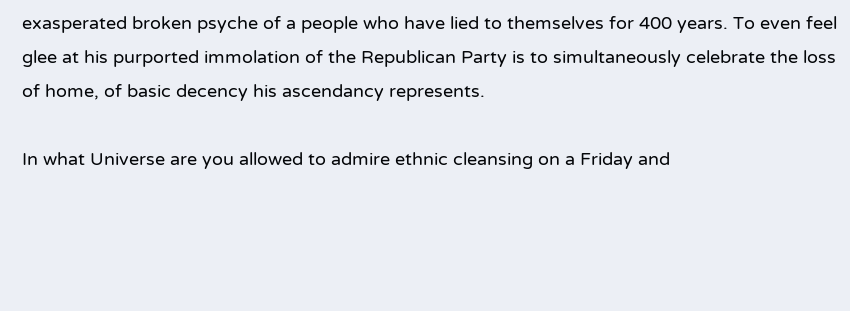exasperated broken psyche of a people who have lied to themselves for 400 years. To even feel glee at his purported immolation of the Republican Party is to simultaneously celebrate the loss of home, of basic decency his ascendancy represents.

In what Universe are you allowed to admire ethnic cleansing on a Friday and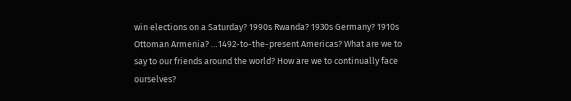win elections on a Saturday? 1990s Rwanda? 1930s Germany? 1910s Ottoman Armenia? …1492-to-the-present Americas? What are we to say to our friends around the world? How are we to continually face ourselves?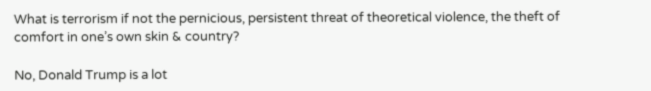What is terrorism if not the pernicious, persistent threat of theoretical violence, the theft of comfort in one’s own skin & country?

No, Donald Trump is a lot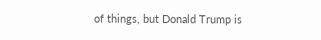of things, but Donald Trump is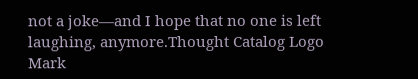not a joke—and I hope that no one is left laughing, anymore.Thought Catalog Logo Mark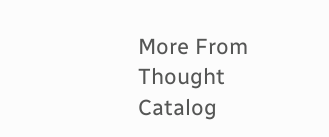More From Thought Catalog